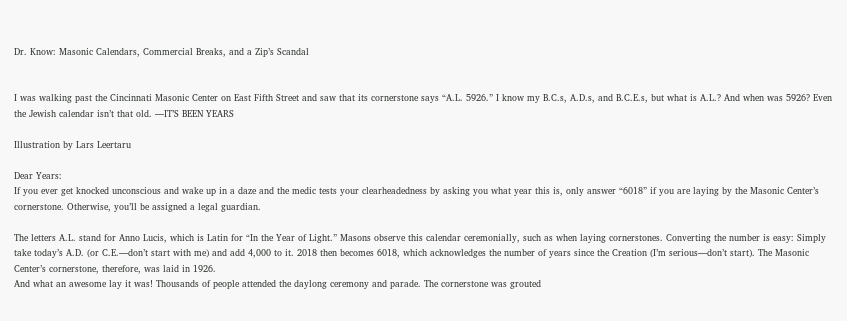Dr. Know: Masonic Calendars, Commercial Breaks, and a Zip’s Scandal


I was walking past the Cincinnati Masonic Center on East Fifth Street and saw that its cornerstone says “A.L. 5926.” I know my B.C.s, A.D.s, and B.C.E.s, but what is A.L.? And when was 5926? Even the Jewish calendar isn’t that old. —IT’S BEEN YEARS

Illustration by Lars Leertaru

Dear Years:
If you ever get knocked unconscious and wake up in a daze and the medic tests your clearheadedness by asking you what year this is, only answer “6018” if you are laying by the Masonic Center’s cornerstone. Otherwise, you’ll be assigned a legal guardian.

The letters A.L. stand for Anno Lucis, which is Latin for “In the Year of Light.” Masons observe this calendar ceremonially, such as when laying cornerstones. Converting the number is easy: Simply take today’s A.D. (or C.E.—don’t start with me) and add 4,000 to it. 2018 then becomes 6018, which acknowledges the number of years since the Creation (I’m serious—don’t start). The Masonic Center’s cornerstone, therefore, was laid in 1926.
And what an awesome lay it was! Thousands of people attended the daylong ceremony and parade. The cornerstone was grouted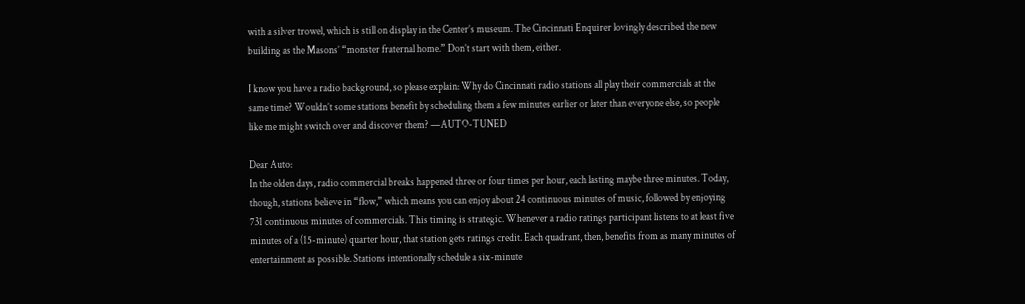with a silver trowel, which is still on display in the Center’s museum. The Cincinnati Enquirer lovingly described the new building as the Masons’ “monster fraternal home.” Don’t start with them, either.

I know you have a radio background, so please explain: Why do Cincinnati radio stations all play their commercials at the same time? Wouldn’t some stations benefit by scheduling them a few minutes earlier or later than everyone else, so people like me might switch over and discover them? —AUTO-TUNED

Dear Auto:
In the olden days, radio commercial breaks happened three or four times per hour, each lasting maybe three minutes. Today, though, stations believe in “flow,” which means you can enjoy about 24 continuous minutes of music, followed by enjoying 731 continuous minutes of commercials. This timing is strategic. Whenever a radio ratings participant listens to at least five minutes of a (15-minute) quarter hour, that station gets ratings credit. Each quadrant, then, benefits from as many minutes of entertainment as possible. Stations intentionally schedule a six-minute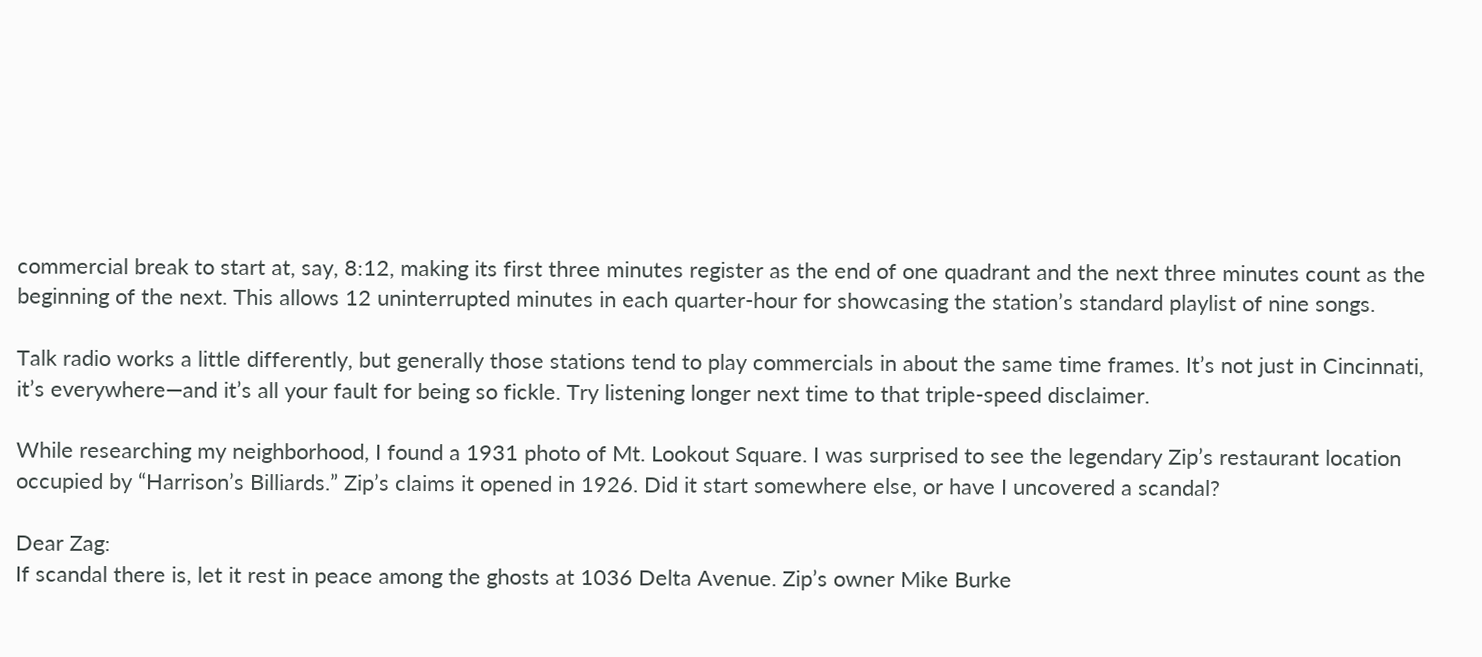commercial break to start at, say, 8:12, making its first three minutes register as the end of one quadrant and the next three minutes count as the beginning of the next. This allows 12 uninterrupted minutes in each quarter-hour for showcasing the station’s standard playlist of nine songs.

Talk radio works a little differently, but generally those stations tend to play commercials in about the same time frames. It’s not just in Cincinnati, it’s everywhere—and it’s all your fault for being so fickle. Try listening longer next time to that triple-speed disclaimer.

While researching my neighborhood, I found a 1931 photo of Mt. Lookout Square. I was surprised to see the legendary Zip’s restaurant location occupied by “Harrison’s Billiards.” Zip’s claims it opened in 1926. Did it start somewhere else, or have I uncovered a scandal?

Dear Zag:
If scandal there is, let it rest in peace among the ghosts at 1036 Delta Avenue. Zip’s owner Mike Burke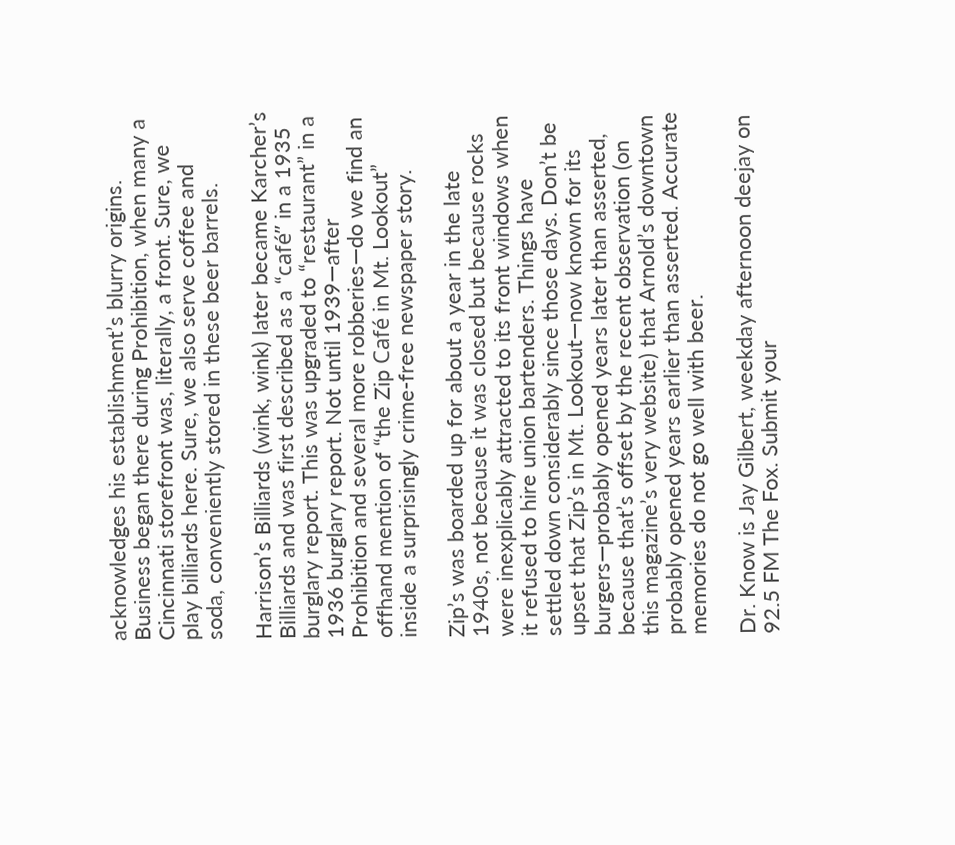acknowledges his establishment’s blurry origins. Business began there during Prohibition, when many a Cincinnati storefront was, literally, a front. Sure, we play billiards here. Sure, we also serve coffee and soda, conveniently stored in these beer barrels.

Harrison’s Billiards (wink, wink) later became Karcher’s Billiards and was first described as a “café” in a 1935 burglary report. This was upgraded to “restaurant” in a 1936 burglary report. Not until 1939—after Prohibition and several more robberies—do we find an offhand mention of “the Zip Café in Mt. Lookout” inside a surprisingly crime-free newspaper story.

Zip’s was boarded up for about a year in the late 1940s, not because it was closed but because rocks were inexplicably attracted to its front windows when it refused to hire union bartenders. Things have settled down considerably since those days. Don’t be upset that Zip’s in Mt. Lookout—now known for its burgers—probably opened years later than asserted, because that’s offset by the recent observation (on this magazine’s very website) that Arnold’s downtown probably opened years earlier than asserted. Accurate memories do not go well with beer.

Dr. Know is Jay Gilbert, weekday afternoon deejay on 92.5 FM The Fox. Submit your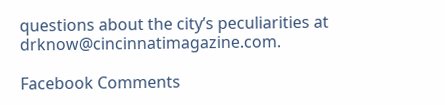questions about the city’s peculiarities at drknow@cincinnatimagazine.com.

Facebook Comments